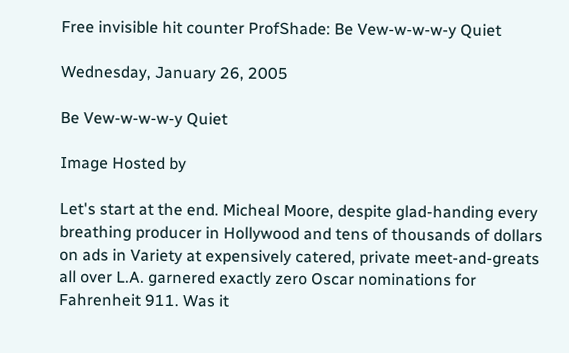Free invisible hit counter ProfShade: Be Vew-w-w-w-y Quiet

Wednesday, January 26, 2005

Be Vew-w-w-w-y Quiet

Image Hosted by

Let's start at the end. Micheal Moore, despite glad-handing every breathing producer in Hollywood and tens of thousands of dollars on ads in Variety at expensively catered, private meet-and-greats all over L.A. garnered exactly zero Oscar nominations for Fahrenheit 911. Was it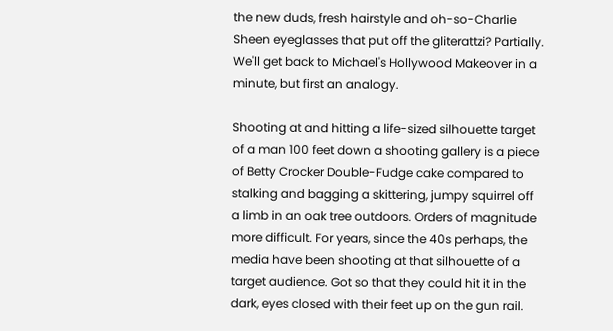the new duds, fresh hairstyle and oh-so-Charlie Sheen eyeglasses that put off the gliterattzi? Partially. We'll get back to Michael's Hollywood Makeover in a minute, but first an analogy.

Shooting at and hitting a life-sized silhouette target of a man 100 feet down a shooting gallery is a piece of Betty Crocker Double-Fudge cake compared to stalking and bagging a skittering, jumpy squirrel off a limb in an oak tree outdoors. Orders of magnitude more difficult. For years, since the 40s perhaps, the media have been shooting at that silhouette of a target audience. Got so that they could hit it in the dark, eyes closed with their feet up on the gun rail.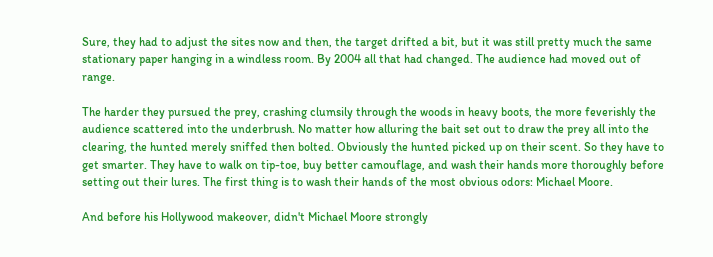Sure, they had to adjust the sites now and then, the target drifted a bit, but it was still pretty much the same stationary paper hanging in a windless room. By 2004 all that had changed. The audience had moved out of range.

The harder they pursued the prey, crashing clumsily through the woods in heavy boots, the more feverishly the audience scattered into the underbrush. No matter how alluring the bait set out to draw the prey all into the clearing, the hunted merely sniffed then bolted. Obviously the hunted picked up on their scent. So they have to get smarter. They have to walk on tip-toe, buy better camouflage, and wash their hands more thoroughly before setting out their lures. The first thing is to wash their hands of the most obvious odors: Michael Moore.

And before his Hollywood makeover, didn't Michael Moore strongly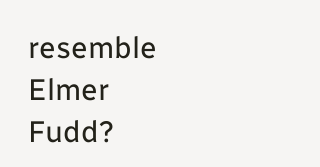resemble Elmer Fudd?